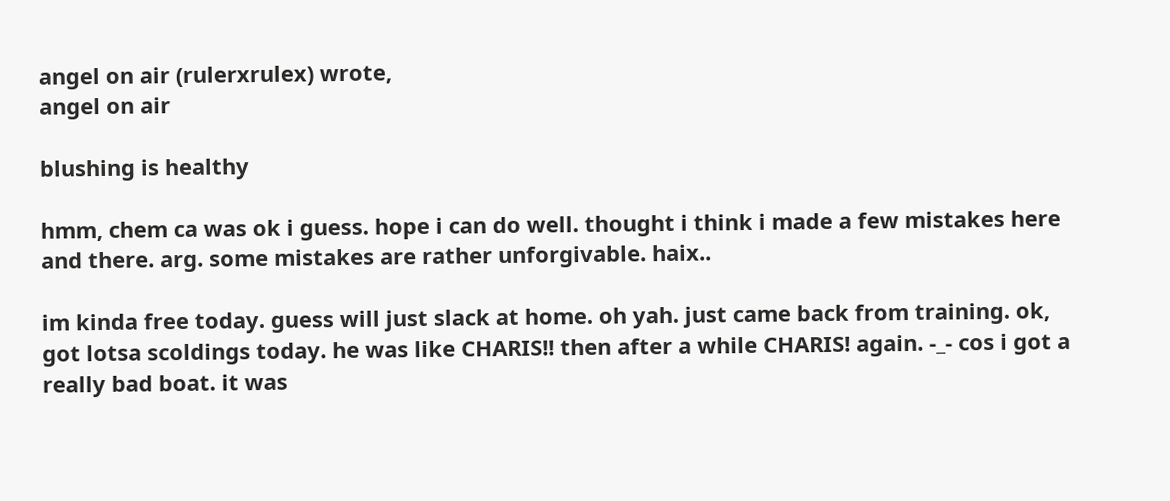angel on air (rulerxrulex) wrote,
angel on air

blushing is healthy

hmm, chem ca was ok i guess. hope i can do well. thought i think i made a few mistakes here and there. arg. some mistakes are rather unforgivable. haix..

im kinda free today. guess will just slack at home. oh yah. just came back from training. ok, got lotsa scoldings today. he was like CHARIS!! then after a while CHARIS! again. -_- cos i got a really bad boat. it was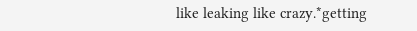like leaking like crazy.*getting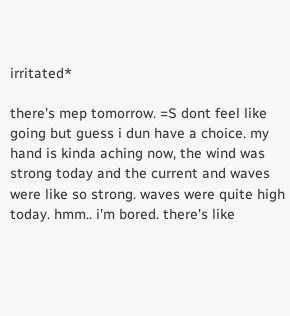irritated*

there's mep tomorrow. =S dont feel like going but guess i dun have a choice. my hand is kinda aching now, the wind was strong today and the current and waves were like so strong. waves were quite high today. hmm.. i'm bored. there's like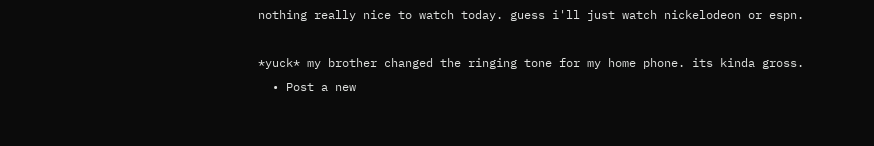nothing really nice to watch today. guess i'll just watch nickelodeon or espn.

*yuck* my brother changed the ringing tone for my home phone. its kinda gross.
  • Post a new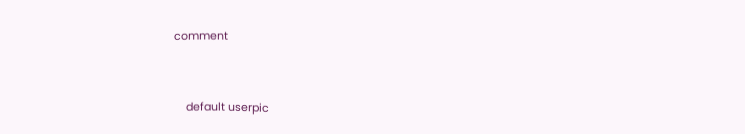comment


    default userpic